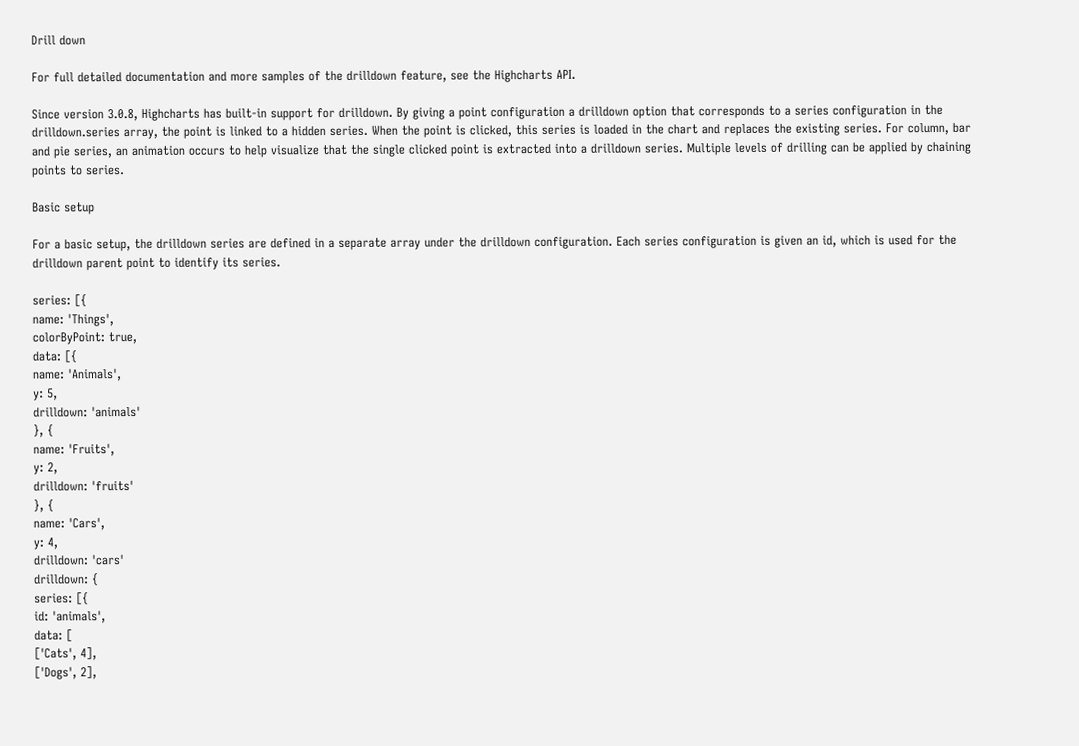Drill down

For full detailed documentation and more samples of the drilldown feature, see the Highcharts API.

Since version 3.0.8, Highcharts has built-in support for drilldown. By giving a point configuration a drilldown option that corresponds to a series configuration in the drilldown.series array, the point is linked to a hidden series. When the point is clicked, this series is loaded in the chart and replaces the existing series. For column, bar and pie series, an animation occurs to help visualize that the single clicked point is extracted into a drilldown series. Multiple levels of drilling can be applied by chaining points to series.

Basic setup

For a basic setup, the drilldown series are defined in a separate array under the drilldown configuration. Each series configuration is given an id, which is used for the drilldown parent point to identify its series.

series: [{
name: 'Things',
colorByPoint: true,
data: [{
name: 'Animals',
y: 5,
drilldown: 'animals'
}, {
name: 'Fruits',
y: 2,
drilldown: 'fruits'
}, {
name: 'Cars',
y: 4,
drilldown: 'cars'
drilldown: {
series: [{
id: 'animals',
data: [
['Cats', 4],
['Dogs', 2],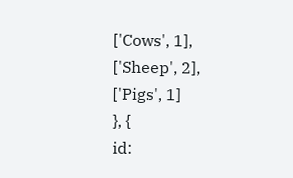['Cows', 1],
['Sheep', 2],
['Pigs', 1]
}, {
id: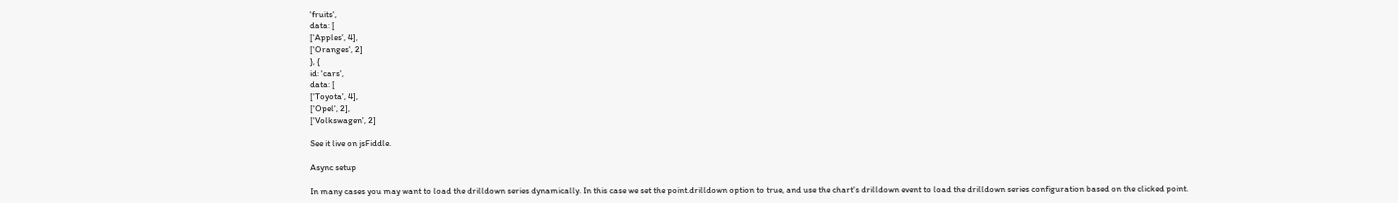'fruits',
data: [
['Apples', 4],
['Oranges', 2]
}, {
id: 'cars',
data: [
['Toyota', 4],
['Opel', 2],
['Volkswagen', 2]

See it live on jsFiddle.

Async setup

In many cases you may want to load the drilldown series dynamically. In this case we set the point.drilldown option to true, and use the chart's drilldown event to load the drilldown series configuration based on the clicked point.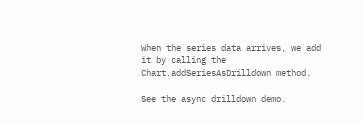When the series data arrives, we add it by calling the Chart.addSeriesAsDrilldown method.

See the async drilldown demo.